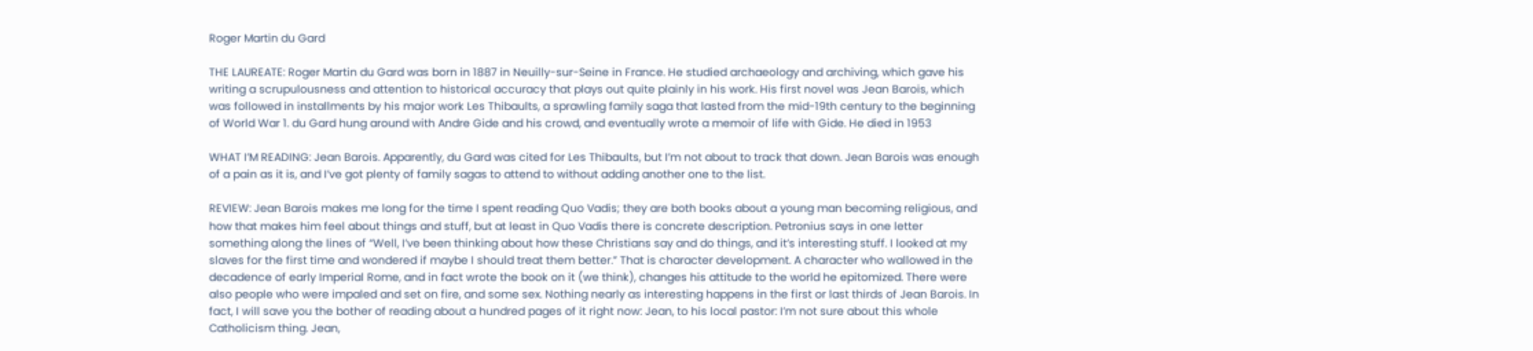Roger Martin du Gard

THE LAUREATE: Roger Martin du Gard was born in 1887 in Neuilly-sur-Seine in France. He studied archaeology and archiving, which gave his writing a scrupulousness and attention to historical accuracy that plays out quite plainly in his work. His first novel was Jean Barois, which was followed in installments by his major work Les Thibaults, a sprawling family saga that lasted from the mid-19th century to the beginning of World War 1. du Gard hung around with Andre Gide and his crowd, and eventually wrote a memoir of life with Gide. He died in 1953

WHAT I’M READING: Jean Barois. Apparently, du Gard was cited for Les Thibaults, but I’m not about to track that down. Jean Barois was enough of a pain as it is, and I’ve got plenty of family sagas to attend to without adding another one to the list.

REVIEW: Jean Barois makes me long for the time I spent reading Quo Vadis; they are both books about a young man becoming religious, and how that makes him feel about things and stuff, but at least in Quo Vadis there is concrete description. Petronius says in one letter something along the lines of “Well, I’ve been thinking about how these Christians say and do things, and it’s interesting stuff. I looked at my slaves for the first time and wondered if maybe I should treat them better.” That is character development. A character who wallowed in the decadence of early Imperial Rome, and in fact wrote the book on it (we think), changes his attitude to the world he epitomized. There were also people who were impaled and set on fire, and some sex. Nothing nearly as interesting happens in the first or last thirds of Jean Barois. In fact, I will save you the bother of reading about a hundred pages of it right now: Jean, to his local pastor: I’m not sure about this whole Catholicism thing. Jean,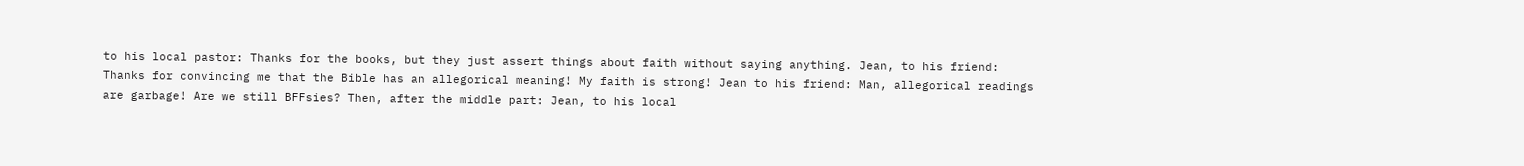to his local pastor: Thanks for the books, but they just assert things about faith without saying anything. Jean, to his friend: Thanks for convincing me that the Bible has an allegorical meaning! My faith is strong! Jean to his friend: Man, allegorical readings are garbage! Are we still BFFsies? Then, after the middle part: Jean, to his local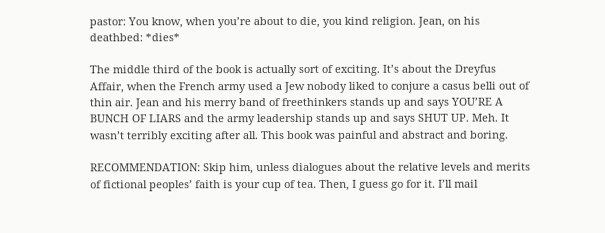pastor: You know, when you’re about to die, you kind religion. Jean, on his deathbed: *dies*

The middle third of the book is actually sort of exciting. It’s about the Dreyfus Affair, when the French army used a Jew nobody liked to conjure a casus belli out of thin air. Jean and his merry band of freethinkers stands up and says YOU’RE A BUNCH OF LIARS and the army leadership stands up and says SHUT UP. Meh. It wasn’t terribly exciting after all. This book was painful and abstract and boring.

RECOMMENDATION: Skip him, unless dialogues about the relative levels and merits of fictional peoples’ faith is your cup of tea. Then, I guess go for it. I’ll mail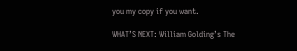you my copy if you want.

WHAT’S NEXT: William Golding’s The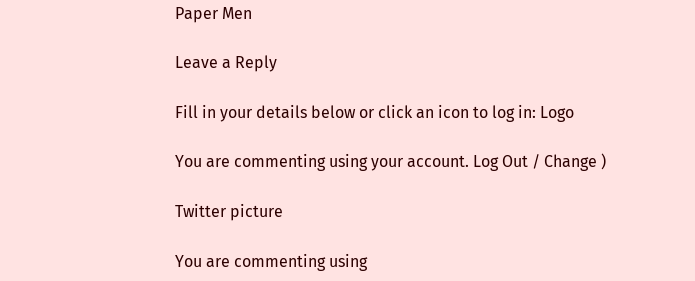Paper Men

Leave a Reply

Fill in your details below or click an icon to log in: Logo

You are commenting using your account. Log Out / Change )

Twitter picture

You are commenting using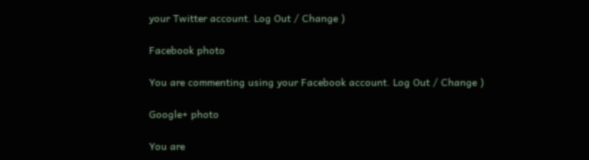your Twitter account. Log Out / Change )

Facebook photo

You are commenting using your Facebook account. Log Out / Change )

Google+ photo

You are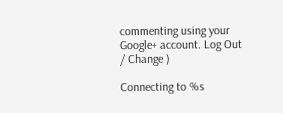commenting using your Google+ account. Log Out / Change )

Connecting to %s